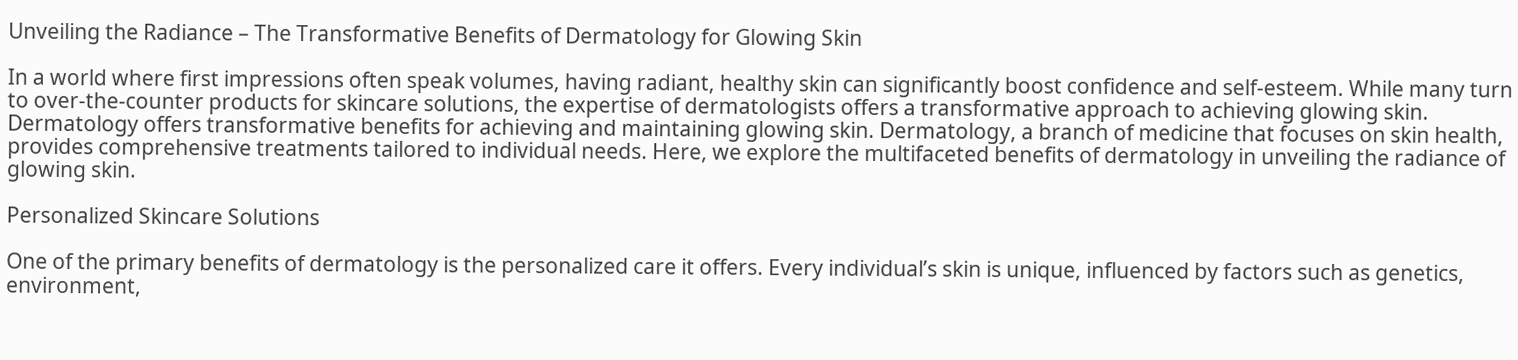Unveiling the Radiance – The Transformative Benefits of Dermatology for Glowing Skin

In a world where first impressions often speak volumes, having radiant, healthy skin can significantly boost confidence and self-esteem. While many turn to over-the-counter products for skincare solutions, the expertise of dermatologists offers a transformative approach to achieving glowing skin. Dermatology offers transformative benefits for achieving and maintaining glowing skin. Dermatology, a branch of medicine that focuses on skin health, provides comprehensive treatments tailored to individual needs. Here, we explore the multifaceted benefits of dermatology in unveiling the radiance of glowing skin.

Personalized Skincare Solutions

One of the primary benefits of dermatology is the personalized care it offers. Every individual’s skin is unique, influenced by factors such as genetics, environment,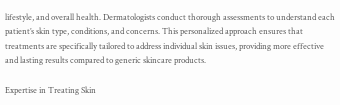lifestyle, and overall health. Dermatologists conduct thorough assessments to understand each patient’s skin type, conditions, and concerns. This personalized approach ensures that treatments are specifically tailored to address individual skin issues, providing more effective and lasting results compared to generic skincare products.

Expertise in Treating Skin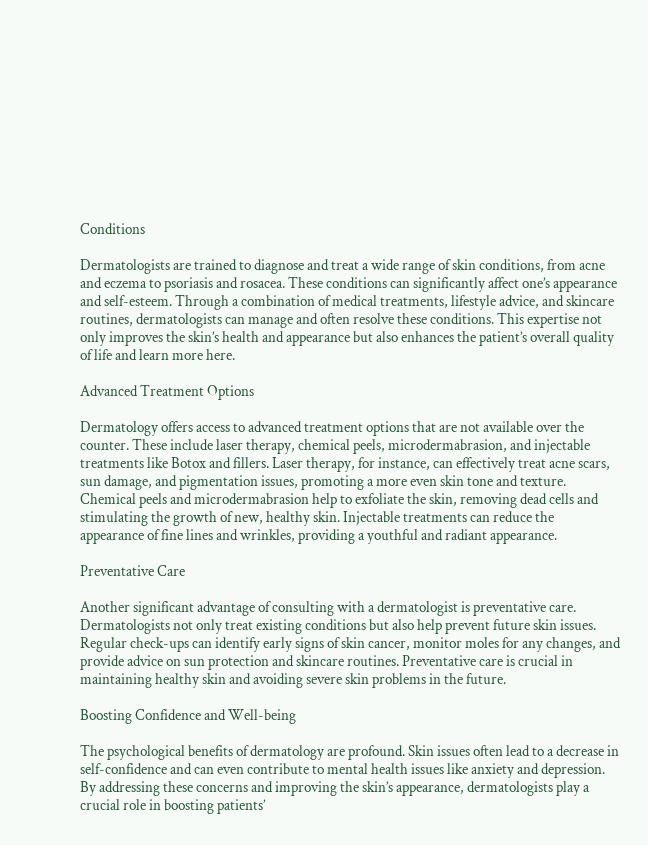Conditions

Dermatologists are trained to diagnose and treat a wide range of skin conditions, from acne and eczema to psoriasis and rosacea. These conditions can significantly affect one’s appearance and self-esteem. Through a combination of medical treatments, lifestyle advice, and skincare routines, dermatologists can manage and often resolve these conditions. This expertise not only improves the skin’s health and appearance but also enhances the patient’s overall quality of life and learn more here.

Advanced Treatment Options

Dermatology offers access to advanced treatment options that are not available over the counter. These include laser therapy, chemical peels, microdermabrasion, and injectable treatments like Botox and fillers. Laser therapy, for instance, can effectively treat acne scars, sun damage, and pigmentation issues, promoting a more even skin tone and texture. Chemical peels and microdermabrasion help to exfoliate the skin, removing dead cells and stimulating the growth of new, healthy skin. Injectable treatments can reduce the appearance of fine lines and wrinkles, providing a youthful and radiant appearance.

Preventative Care

Another significant advantage of consulting with a dermatologist is preventative care. Dermatologists not only treat existing conditions but also help prevent future skin issues. Regular check-ups can identify early signs of skin cancer, monitor moles for any changes, and provide advice on sun protection and skincare routines. Preventative care is crucial in maintaining healthy skin and avoiding severe skin problems in the future.

Boosting Confidence and Well-being

The psychological benefits of dermatology are profound. Skin issues often lead to a decrease in self-confidence and can even contribute to mental health issues like anxiety and depression. By addressing these concerns and improving the skin’s appearance, dermatologists play a crucial role in boosting patients’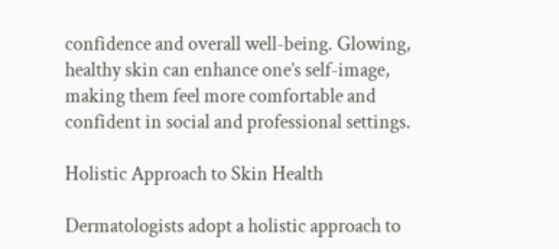confidence and overall well-being. Glowing, healthy skin can enhance one’s self-image, making them feel more comfortable and confident in social and professional settings.

Holistic Approach to Skin Health

Dermatologists adopt a holistic approach to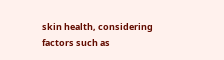skin health, considering factors such as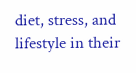diet, stress, and lifestyle in their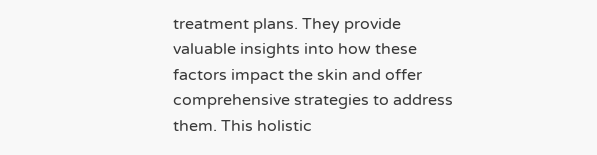treatment plans. They provide valuable insights into how these factors impact the skin and offer comprehensive strategies to address them. This holistic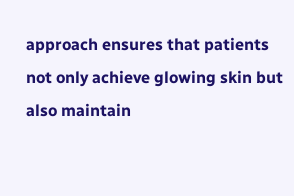approach ensures that patients not only achieve glowing skin but also maintain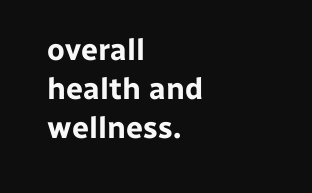overall health and wellness.